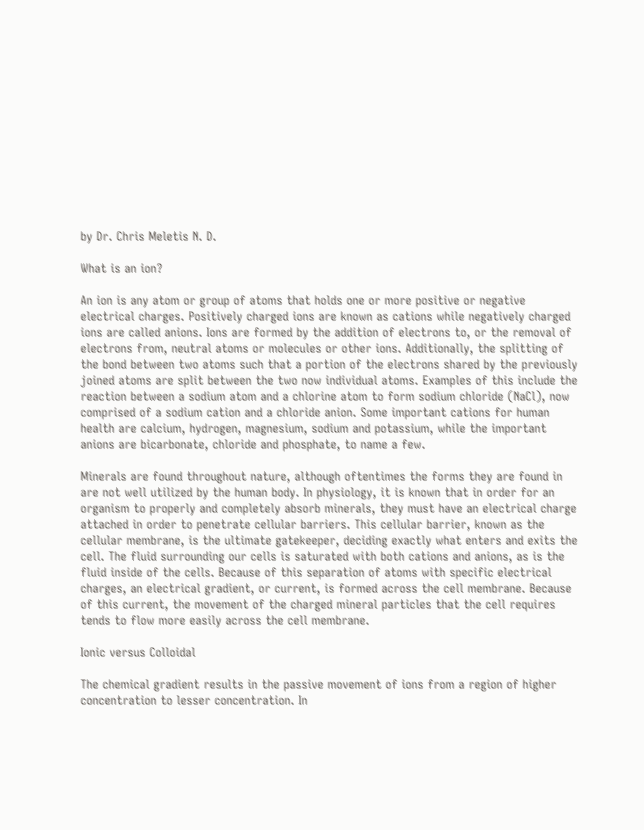by Dr. Chris Meletis N. D.

What is an ion?

An ion is any atom or group of atoms that holds one or more positive or negative electrical charges. Positively charged ions are known as cations while negatively charged ions are called anions. Ions are formed by the addition of electrons to, or the removal of electrons from, neutral atoms or molecules or other ions. Additionally, the splitting of the bond between two atoms such that a portion of the electrons shared by the previously joined atoms are split between the two now individual atoms. Examples of this include the reaction between a sodium atom and a chlorine atom to form sodium chloride (NaCl), now comprised of a sodium cation and a chloride anion. Some important cations for human health are calcium, hydrogen, magnesium, sodium and potassium, while the important anions are bicarbonate, chloride and phosphate, to name a few.

Minerals are found throughout nature, although oftentimes the forms they are found in are not well utilized by the human body. In physiology, it is known that in order for an organism to properly and completely absorb minerals, they must have an electrical charge attached in order to penetrate cellular barriers. This cellular barrier, known as the cellular membrane, is the ultimate gatekeeper, deciding exactly what enters and exits the cell. The fluid surrounding our cells is saturated with both cations and anions, as is the fluid inside of the cells. Because of this separation of atoms with specific electrical charges, an electrical gradient, or current, is formed across the cell membrane. Because of this current, the movement of the charged mineral particles that the cell requires tends to flow more easily across the cell membrane.

Ionic versus Colloidal

The chemical gradient results in the passive movement of ions from a region of higher concentration to lesser concentration. In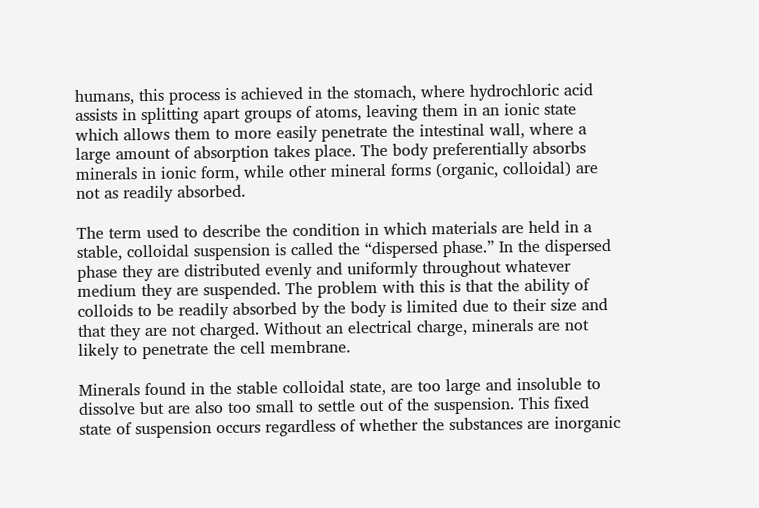humans, this process is achieved in the stomach, where hydrochloric acid assists in splitting apart groups of atoms, leaving them in an ionic state which allows them to more easily penetrate the intestinal wall, where a large amount of absorption takes place. The body preferentially absorbs minerals in ionic form, while other mineral forms (organic, colloidal) are not as readily absorbed.

The term used to describe the condition in which materials are held in a stable, colloidal suspension is called the “dispersed phase.” In the dispersed phase they are distributed evenly and uniformly throughout whatever medium they are suspended. The problem with this is that the ability of colloids to be readily absorbed by the body is limited due to their size and that they are not charged. Without an electrical charge, minerals are not likely to penetrate the cell membrane.

Minerals found in the stable colloidal state, are too large and insoluble to dissolve but are also too small to settle out of the suspension. This fixed state of suspension occurs regardless of whether the substances are inorganic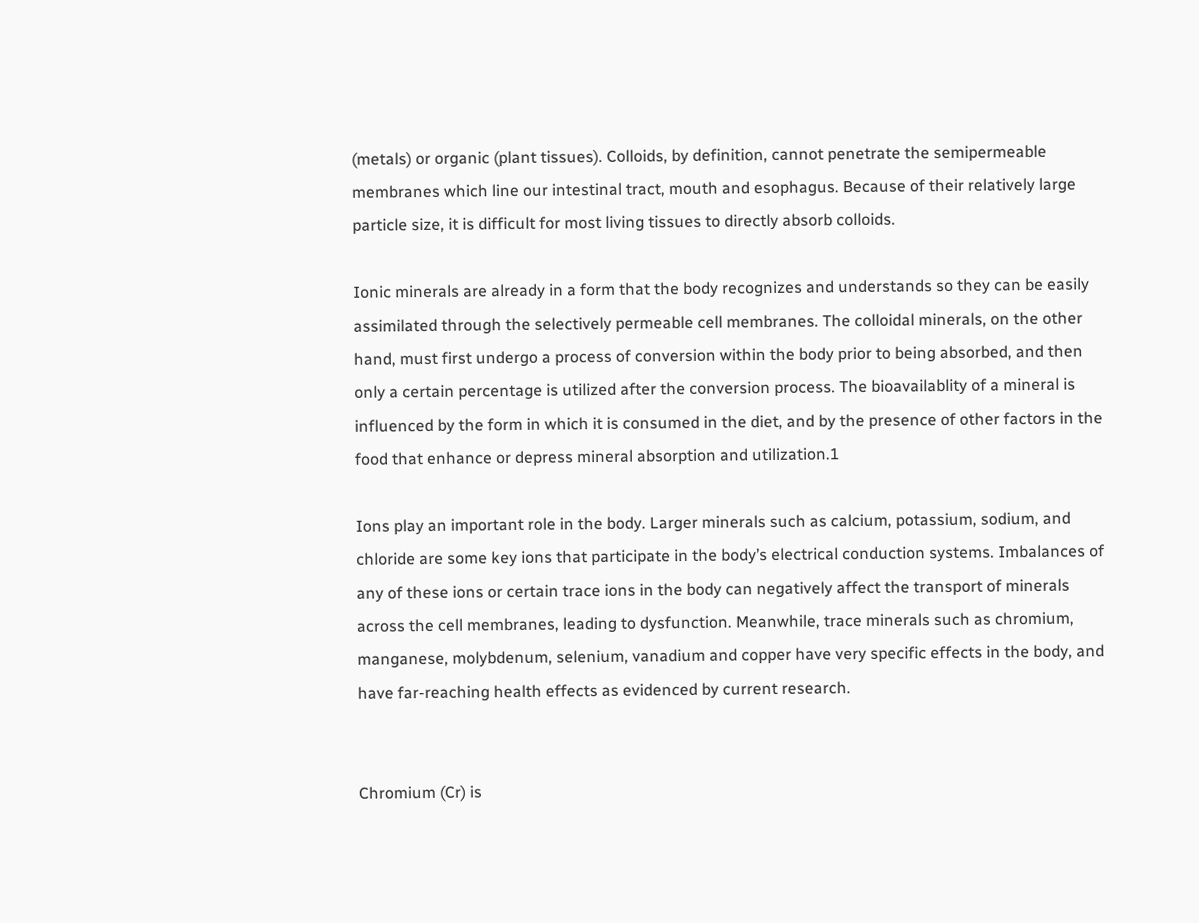(metals) or organic (plant tissues). Colloids, by definition, cannot penetrate the semipermeable membranes which line our intestinal tract, mouth and esophagus. Because of their relatively large particle size, it is difficult for most living tissues to directly absorb colloids.

Ionic minerals are already in a form that the body recognizes and understands so they can be easily assimilated through the selectively permeable cell membranes. The colloidal minerals, on the other hand, must first undergo a process of conversion within the body prior to being absorbed, and then only a certain percentage is utilized after the conversion process. The bioavailablity of a mineral is influenced by the form in which it is consumed in the diet, and by the presence of other factors in the food that enhance or depress mineral absorption and utilization.1

Ions play an important role in the body. Larger minerals such as calcium, potassium, sodium, and chloride are some key ions that participate in the body’s electrical conduction systems. Imbalances of any of these ions or certain trace ions in the body can negatively affect the transport of minerals across the cell membranes, leading to dysfunction. Meanwhile, trace minerals such as chromium, manganese, molybdenum, selenium, vanadium and copper have very specific effects in the body, and have far-reaching health effects as evidenced by current research.


Chromium (Cr) is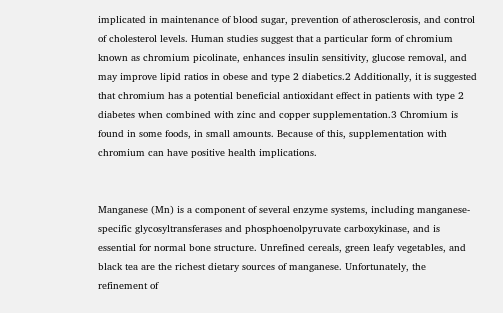implicated in maintenance of blood sugar, prevention of atherosclerosis, and control of cholesterol levels. Human studies suggest that a particular form of chromium known as chromium picolinate, enhances insulin sensitivity, glucose removal, and may improve lipid ratios in obese and type 2 diabetics.2 Additionally, it is suggested that chromium has a potential beneficial antioxidant effect in patients with type 2 diabetes when combined with zinc and copper supplementation.3 Chromium is found in some foods, in small amounts. Because of this, supplementation with chromium can have positive health implications.


Manganese (Mn) is a component of several enzyme systems, including manganese-specific glycosyltransferases and phosphoenolpyruvate carboxykinase, and is essential for normal bone structure. Unrefined cereals, green leafy vegetables, and black tea are the richest dietary sources of manganese. Unfortunately, the refinement of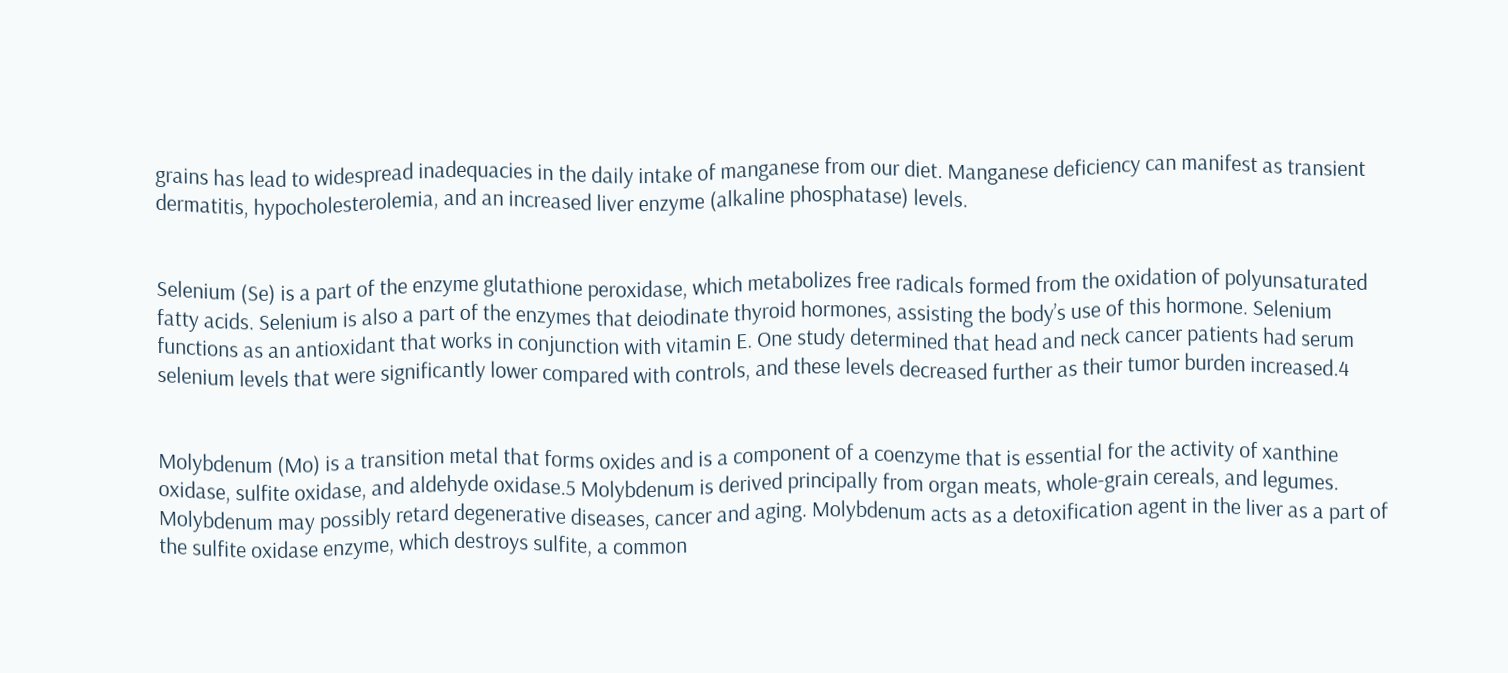grains has lead to widespread inadequacies in the daily intake of manganese from our diet. Manganese deficiency can manifest as transient dermatitis, hypocholesterolemia, and an increased liver enzyme (alkaline phosphatase) levels.


Selenium (Se) is a part of the enzyme glutathione peroxidase, which metabolizes free radicals formed from the oxidation of polyunsaturated fatty acids. Selenium is also a part of the enzymes that deiodinate thyroid hormones, assisting the body’s use of this hormone. Selenium functions as an antioxidant that works in conjunction with vitamin E. One study determined that head and neck cancer patients had serum selenium levels that were significantly lower compared with controls, and these levels decreased further as their tumor burden increased.4


Molybdenum (Mo) is a transition metal that forms oxides and is a component of a coenzyme that is essential for the activity of xanthine oxidase, sulfite oxidase, and aldehyde oxidase.5 Molybdenum is derived principally from organ meats, whole-grain cereals, and legumes. Molybdenum may possibly retard degenerative diseases, cancer and aging. Molybdenum acts as a detoxification agent in the liver as a part of the sulfite oxidase enzyme, which destroys sulfite, a common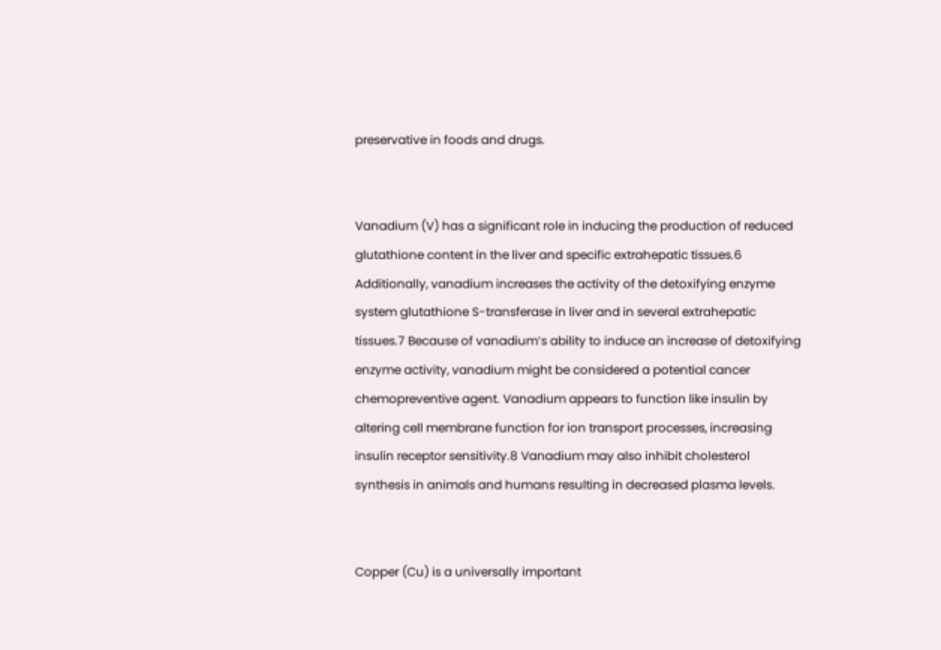preservative in foods and drugs.


Vanadium (V) has a significant role in inducing the production of reduced glutathione content in the liver and specific extrahepatic tissues.6 Additionally, vanadium increases the activity of the detoxifying enzyme system glutathione S-transferase in liver and in several extrahepatic tissues.7 Because of vanadium’s ability to induce an increase of detoxifying enzyme activity, vanadium might be considered a potential cancer chemopreventive agent. Vanadium appears to function like insulin by altering cell membrane function for ion transport processes, increasing insulin receptor sensitivity.8 Vanadium may also inhibit cholesterol synthesis in animals and humans resulting in decreased plasma levels.


Copper (Cu) is a universally important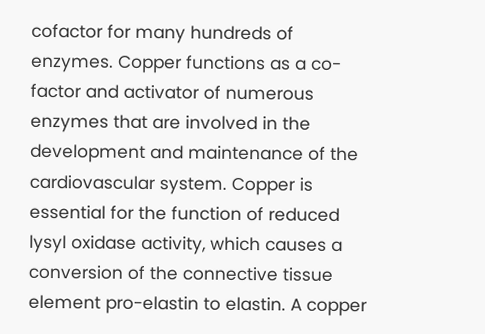cofactor for many hundreds of enzymes. Copper functions as a co-factor and activator of numerous enzymes that are involved in the development and maintenance of the cardiovascular system. Copper is essential for the function of reduced lysyl oxidase activity, which causes a conversion of the connective tissue element pro-elastin to elastin. A copper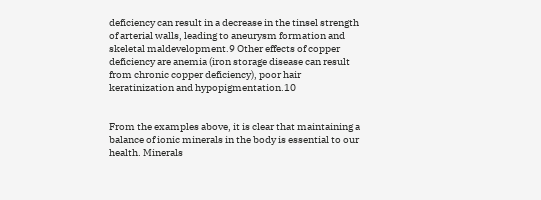deficiency can result in a decrease in the tinsel strength of arterial walls, leading to aneurysm formation and skeletal maldevelopment.9 Other effects of copper deficiency are anemia (iron storage disease can result from chronic copper deficiency), poor hair keratinization and hypopigmentation.10


From the examples above, it is clear that maintaining a balance of ionic minerals in the body is essential to our health. Minerals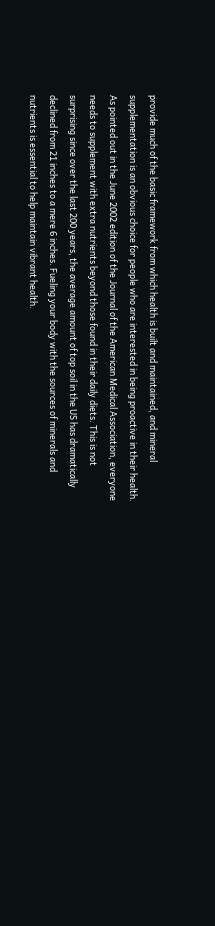provide much of the basic framework from which health is built and maintained, and mineral supplementation is an obvious choice for people who are interested in being proactive in their health. As pointed out in the June 2002 edition of the Journal of the American Medical Association, everyone needs to supplement with extra nutrients beyond those found in their daily diets. This is not surprising since over the last 200 years, the average amount of top soil in the US has dramatically declined from 21 inches to a mere 6 inches. Fueling your body with the sources of minerals and nutrients is essential to help maintain vibrant health.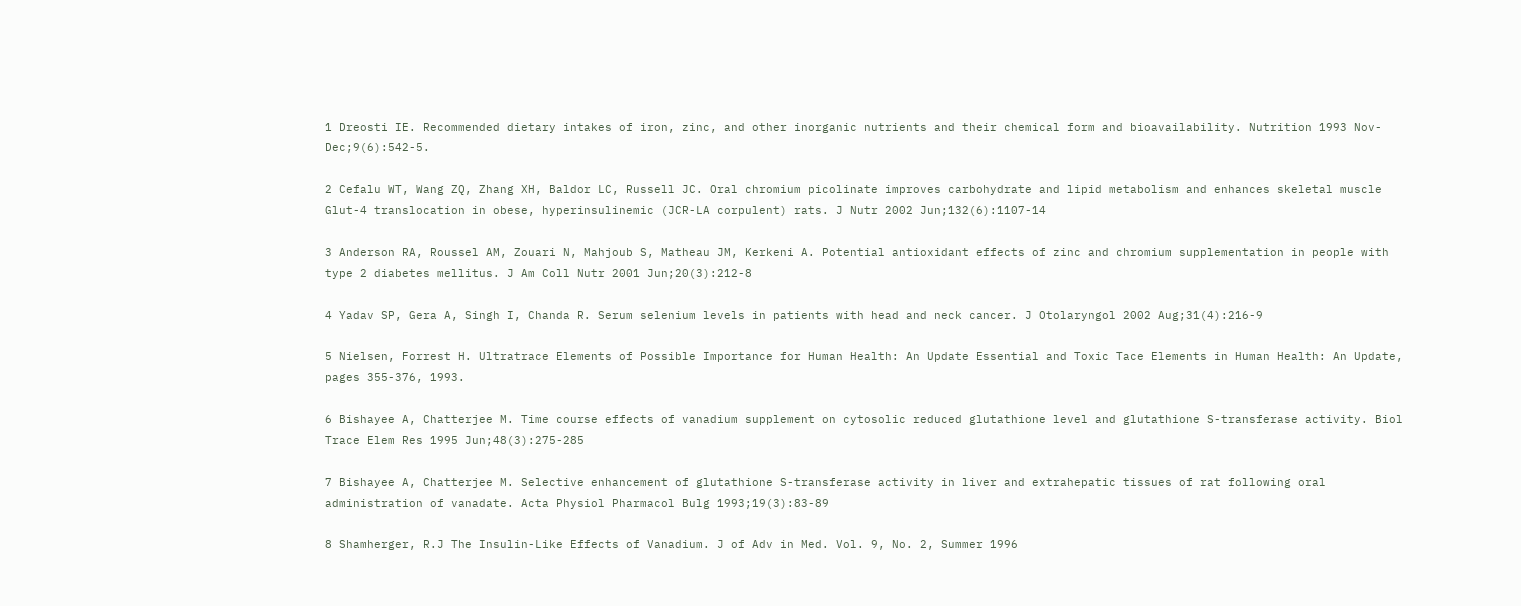1 Dreosti IE. Recommended dietary intakes of iron, zinc, and other inorganic nutrients and their chemical form and bioavailability. Nutrition 1993 Nov-Dec;9(6):542-5.

2 Cefalu WT, Wang ZQ, Zhang XH, Baldor LC, Russell JC. Oral chromium picolinate improves carbohydrate and lipid metabolism and enhances skeletal muscle Glut-4 translocation in obese, hyperinsulinemic (JCR-LA corpulent) rats. J Nutr 2002 Jun;132(6):1107-14

3 Anderson RA, Roussel AM, Zouari N, Mahjoub S, Matheau JM, Kerkeni A. Potential antioxidant effects of zinc and chromium supplementation in people with type 2 diabetes mellitus. J Am Coll Nutr 2001 Jun;20(3):212-8

4 Yadav SP, Gera A, Singh I, Chanda R. Serum selenium levels in patients with head and neck cancer. J Otolaryngol 2002 Aug;31(4):216-9

5 Nielsen, Forrest H. Ultratrace Elements of Possible Importance for Human Health: An Update Essential and Toxic Tace Elements in Human Health: An Update, pages 355-376, 1993.

6 Bishayee A, Chatterjee M. Time course effects of vanadium supplement on cytosolic reduced glutathione level and glutathione S-transferase activity. Biol Trace Elem Res 1995 Jun;48(3):275-285

7 Bishayee A, Chatterjee M. Selective enhancement of glutathione S-transferase activity in liver and extrahepatic tissues of rat following oral administration of vanadate. Acta Physiol Pharmacol Bulg 1993;19(3):83-89

8 Shamherger, R.J The Insulin-Like Effects of Vanadium. J of Adv in Med. Vol. 9, No. 2, Summer 1996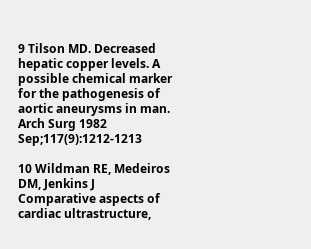9 Tilson MD. Decreased hepatic copper levels. A possible chemical marker for the pathogenesis of aortic aneurysms in man. Arch Surg 1982 Sep;117(9):1212-1213

10 Wildman RE, Medeiros DM, Jenkins J Comparative aspects of cardiac ultrastructure,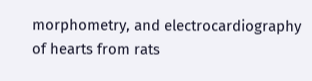morphometry, and electrocardiography of hearts from rats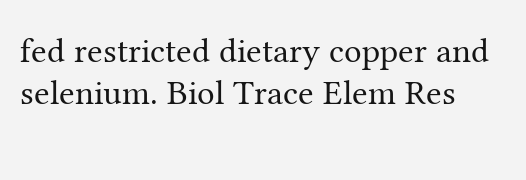fed restricted dietary copper and selenium. Biol Trace Elem Res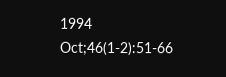1994 Oct;46(1-2):51-66